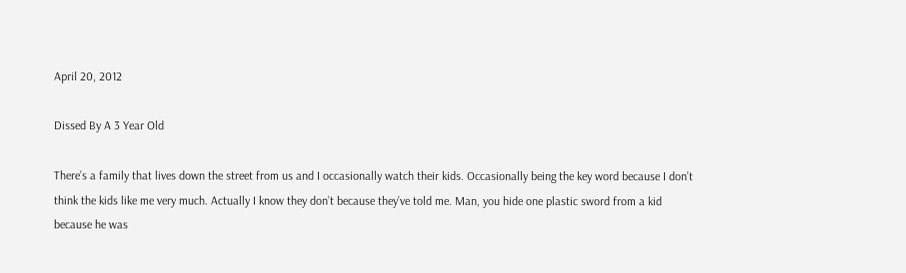April 20, 2012

Dissed By A 3 Year Old

There’s a family that lives down the street from us and I occasionally watch their kids. Occasionally being the key word because I don’t think the kids like me very much. Actually I know they don’t because they’ve told me. Man, you hide one plastic sword from a kid because he was